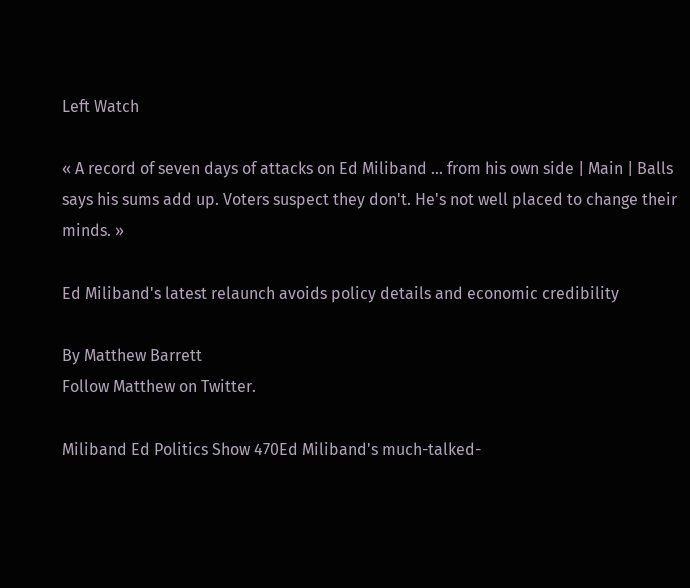Left Watch

« A record of seven days of attacks on Ed Miliband ... from his own side | Main | Balls says his sums add up. Voters suspect they don't. He's not well placed to change their minds. »

Ed Miliband's latest relaunch avoids policy details and economic credibility

By Matthew Barrett
Follow Matthew on Twitter.

Miliband Ed Politics Show 470Ed Miliband's much-talked-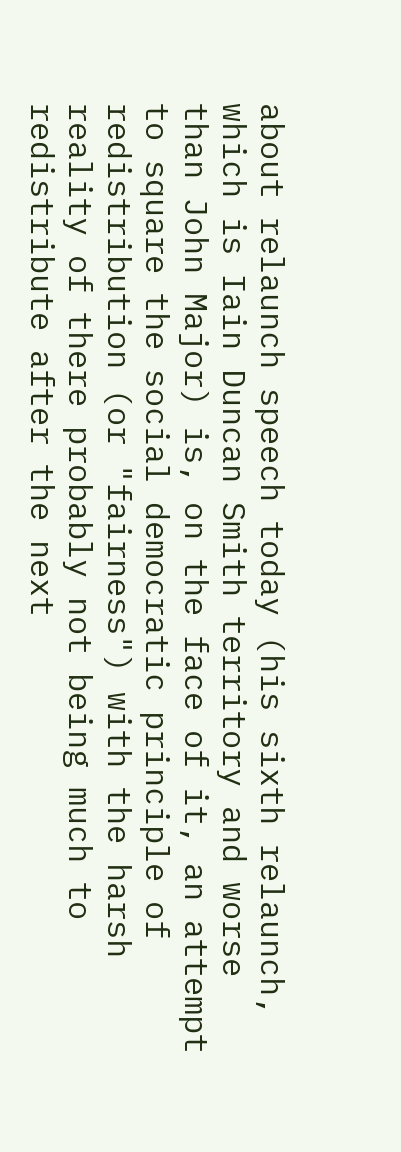about relaunch speech today (his sixth relaunch, which is Iain Duncan Smith territory and worse than John Major) is, on the face of it, an attempt to square the social democratic principle of redistribution (or "fairness") with the harsh reality of there probably not being much to redistribute after the next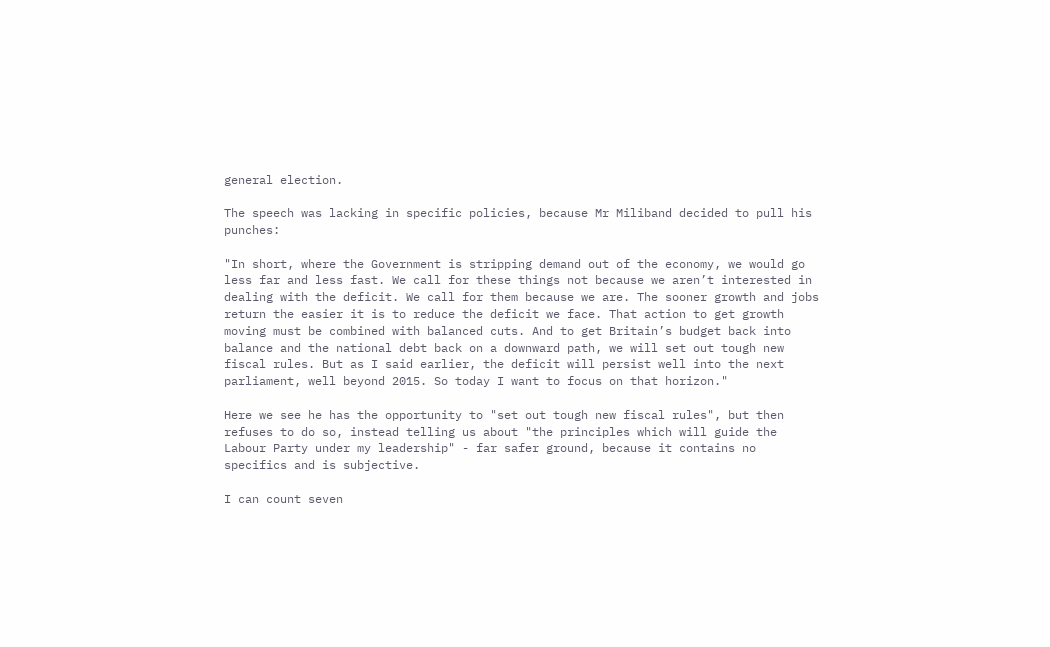general election.

The speech was lacking in specific policies, because Mr Miliband decided to pull his punches:

"In short, where the Government is stripping demand out of the economy, we would go less far and less fast. We call for these things not because we aren’t interested in dealing with the deficit. We call for them because we are. The sooner growth and jobs return the easier it is to reduce the deficit we face. That action to get growth moving must be combined with balanced cuts. And to get Britain’s budget back into balance and the national debt back on a downward path, we will set out tough new fiscal rules. But as I said earlier, the deficit will persist well into the next parliament, well beyond 2015. So today I want to focus on that horizon."

Here we see he has the opportunity to "set out tough new fiscal rules", but then refuses to do so, instead telling us about "the principles which will guide the Labour Party under my leadership" - far safer ground, because it contains no specifics and is subjective.

I can count seven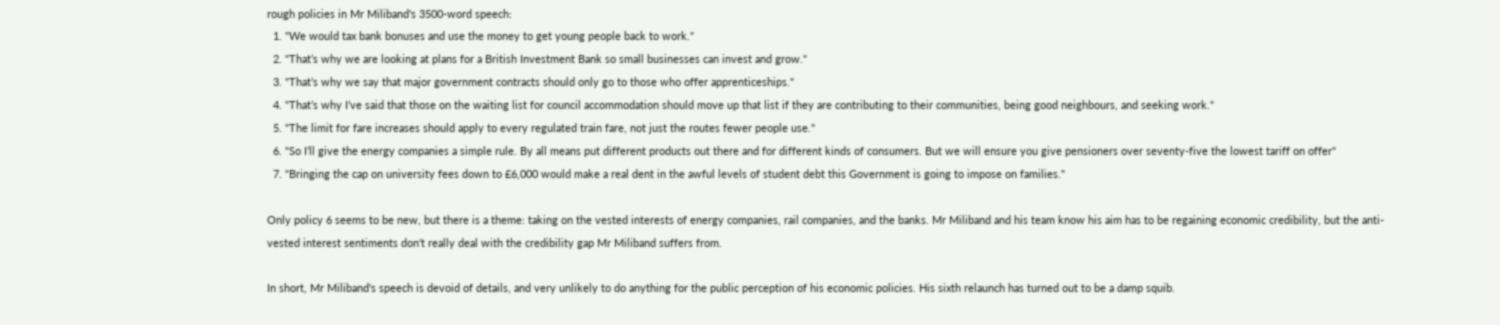rough policies in Mr Miliband's 3500-word speech:
  1. "We would tax bank bonuses and use the money to get young people back to work."
  2. "That’s why we are looking at plans for a British Investment Bank so small businesses can invest and grow."
  3. "That’s why we say that major government contracts should only go to those who offer apprenticeships."
  4. "That’s why I’ve said that those on the waiting list for council accommodation should move up that list if they are contributing to their communities, being good neighbours, and seeking work."
  5. "The limit for fare increases should apply to every regulated train fare, not just the routes fewer people use."
  6. "So I’ll give the energy companies a simple rule. By all means put different products out there and for different kinds of consumers. But we will ensure you give pensioners over seventy-five the lowest tariff on offer"
  7. "Bringing the cap on university fees down to £6,000 would make a real dent in the awful levels of student debt this Government is going to impose on families."

Only policy 6 seems to be new, but there is a theme: taking on the vested interests of energy companies, rail companies, and the banks. Mr Miliband and his team know his aim has to be regaining economic credibility, but the anti-vested interest sentiments don't really deal with the credibility gap Mr Miliband suffers from.

In short, Mr Miliband's speech is devoid of details, and very unlikely to do anything for the public perception of his economic policies. His sixth relaunch has turned out to be a damp squib.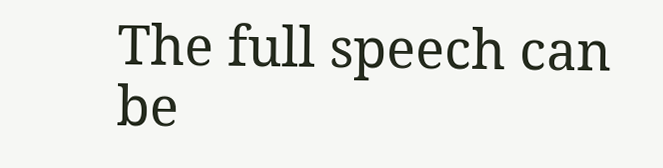The full speech can be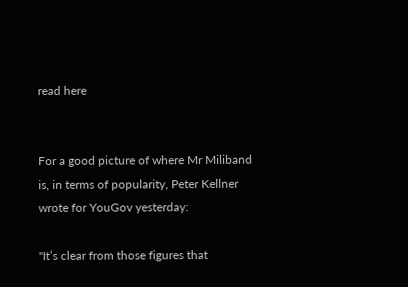read here


For a good picture of where Mr Miliband is, in terms of popularity, Peter Kellner wrote for YouGov yesterday:

"It’s clear from those figures that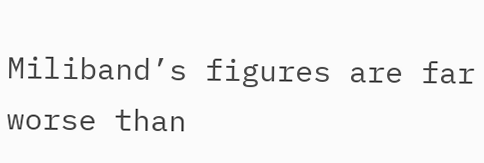Miliband’s figures are far worse than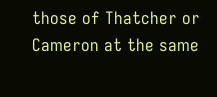those of Thatcher or Cameron at the same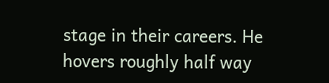stage in their careers. He hovers roughly half way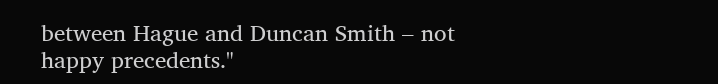between Hague and Duncan Smith – not happy precedents."